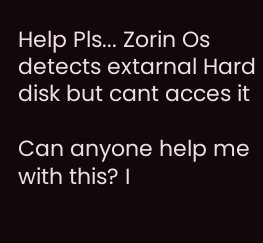Help Pls... Zorin Os detects extarnal Hard disk but cant acces it

Can anyone help me with this? I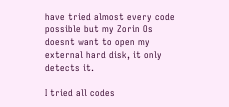have tried almost every code possible but my Zorin Os doesnt want to open my external hard disk, it only detects it.

I tried all codes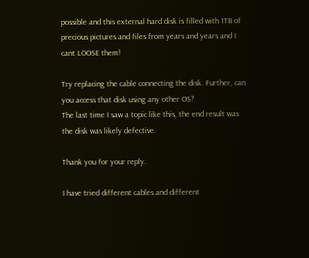possible and this external hard disk is filled with 1TB of precious pictures and files from years and years and I cant LOOSE them!

Try replacing the cable connecting the disk. Further, can you access that disk using any other OS?
The last time I saw a topic like this, the end result was the disk was likely defective.

Thank you for your reply.

I have tried different cables and different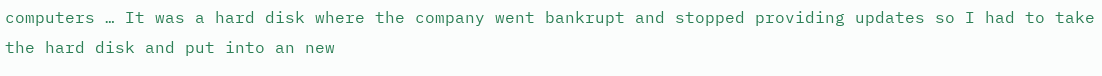computers … It was a hard disk where the company went bankrupt and stopped providing updates so I had to take the hard disk and put into an new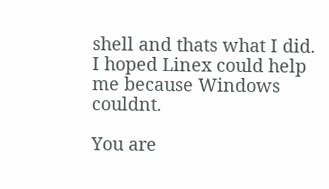shell and thats what I did. I hoped Linex could help me because Windows couldnt.

You are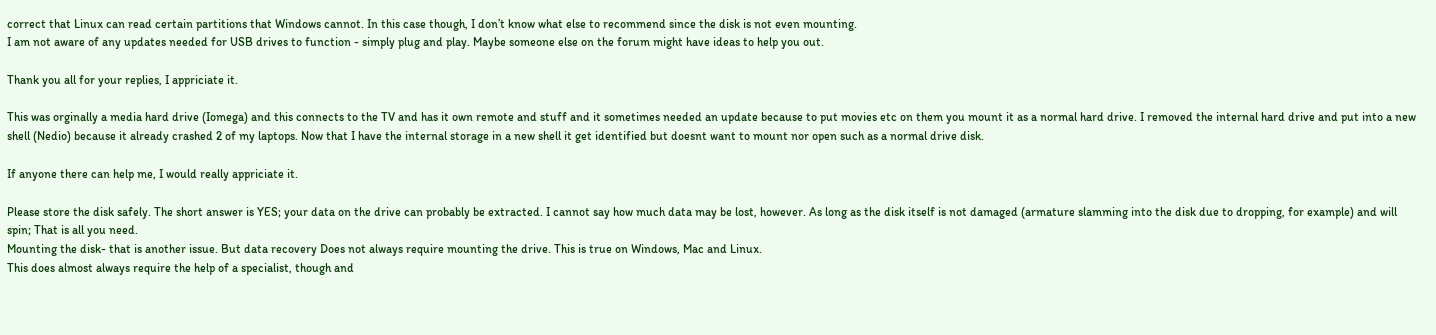correct that Linux can read certain partitions that Windows cannot. In this case though, I don’t know what else to recommend since the disk is not even mounting.
I am not aware of any updates needed for USB drives to function - simply plug and play. Maybe someone else on the forum might have ideas to help you out.

Thank you all for your replies, I appriciate it.

This was orginally a media hard drive (Iomega) and this connects to the TV and has it own remote and stuff and it sometimes needed an update because to put movies etc on them you mount it as a normal hard drive. I removed the internal hard drive and put into a new shell (Nedio) because it already crashed 2 of my laptops. Now that I have the internal storage in a new shell it get identified but doesnt want to mount nor open such as a normal drive disk.

If anyone there can help me, I would really appriciate it.

Please store the disk safely. The short answer is YES; your data on the drive can probably be extracted. I cannot say how much data may be lost, however. As long as the disk itself is not damaged (armature slamming into the disk due to dropping, for example) and will spin; That is all you need.
Mounting the disk- that is another issue. But data recovery Does not always require mounting the drive. This is true on Windows, Mac and Linux.
This does almost always require the help of a specialist, though and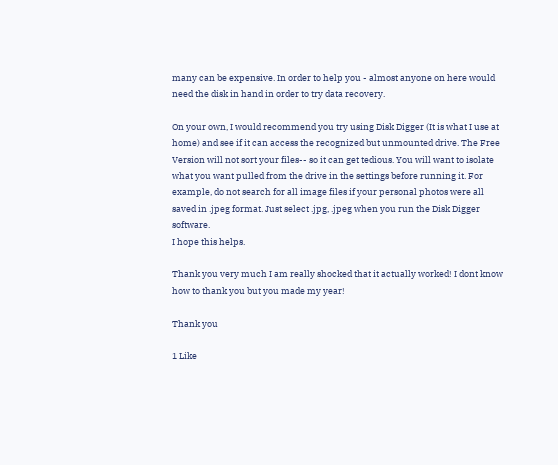many can be expensive. In order to help you - almost anyone on here would need the disk in hand in order to try data recovery.

On your own, I would recommend you try using Disk Digger (It is what I use at home) and see if it can access the recognized but unmounted drive. The Free Version will not sort your files-- so it can get tedious. You will want to isolate what you want pulled from the drive in the settings before running it. For example, do not search for all image files if your personal photos were all saved in .jpeg format. Just select .jpg, .jpeg when you run the Disk Digger software.
I hope this helps.

Thank you very much I am really shocked that it actually worked! I dont know how to thank you but you made my year!

Thank you

1 Like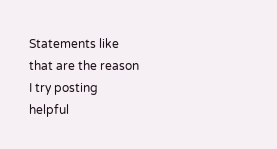Statements like that are the reason I try posting helpful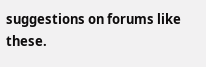suggestions on forums like these.